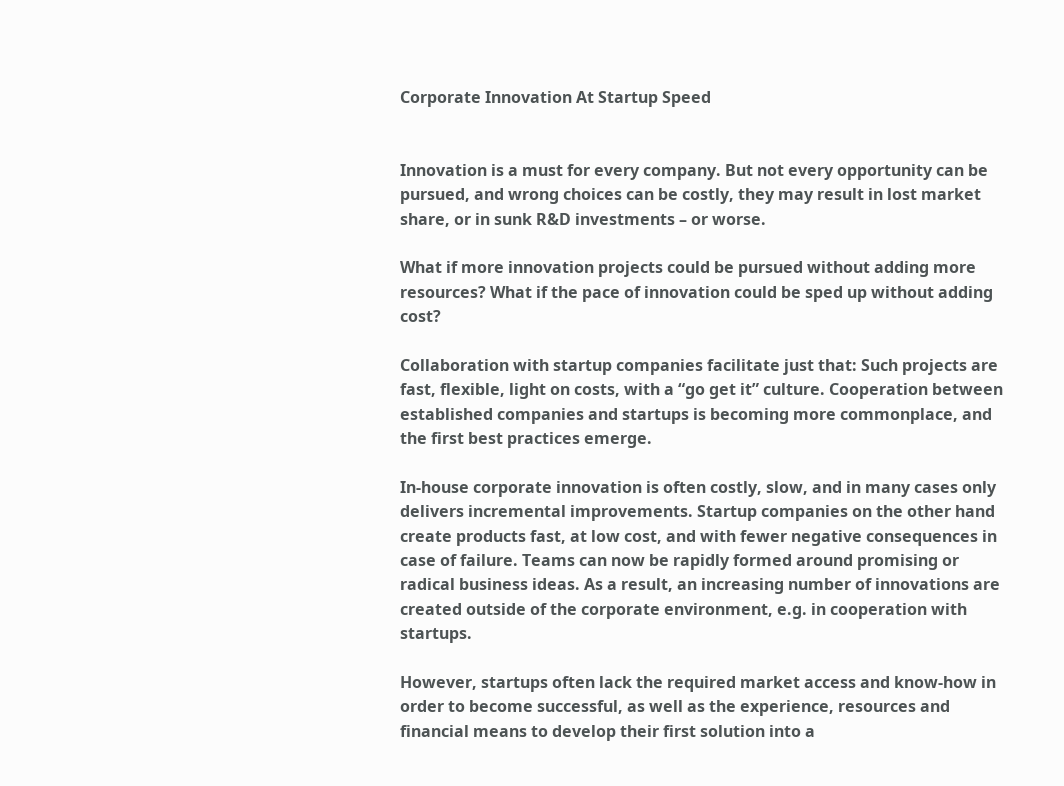Corporate Innovation At Startup Speed


Innovation is a must for every company. But not every opportunity can be pursued, and wrong choices can be costly, they may result in lost market share, or in sunk R&D investments – or worse.

What if more innovation projects could be pursued without adding more resources? What if the pace of innovation could be sped up without adding cost?

Collaboration with startup companies facilitate just that: Such projects are fast, flexible, light on costs, with a “go get it” culture. Cooperation between established companies and startups is becoming more commonplace, and the first best practices emerge.

In-house corporate innovation is often costly, slow, and in many cases only delivers incremental improvements. Startup companies on the other hand create products fast, at low cost, and with fewer negative consequences in case of failure. Teams can now be rapidly formed around promising or radical business ideas. As a result, an increasing number of innovations are created outside of the corporate environment, e.g. in cooperation with startups.

However, startups often lack the required market access and know-how in order to become successful, as well as the experience, resources and financial means to develop their first solution into a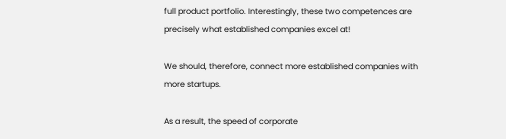full product portfolio. Interestingly, these two competences are precisely what established companies excel at!

We should, therefore, connect more established companies with more startups.

As a result, the speed of corporate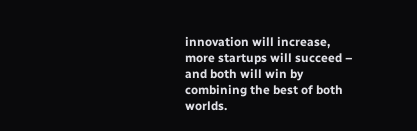innovation will increase, more startups will succeed – and both will win by combining the best of both worlds.